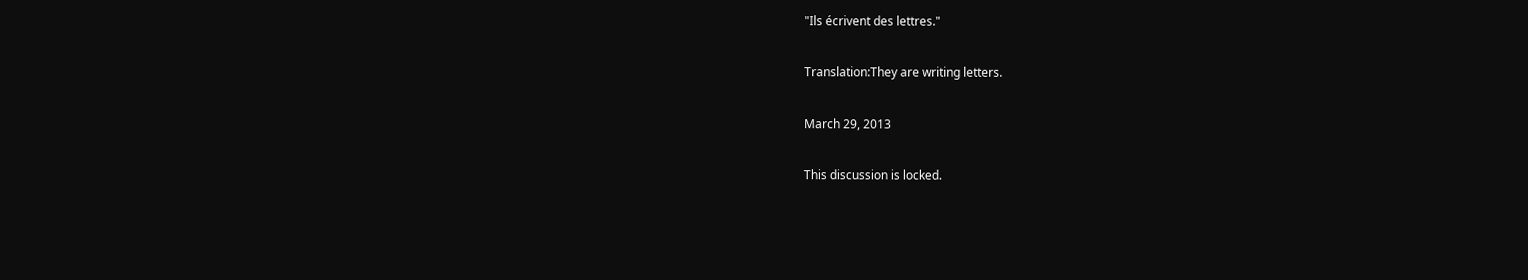"Ils écrivent des lettres."

Translation:They are writing letters.

March 29, 2013

This discussion is locked.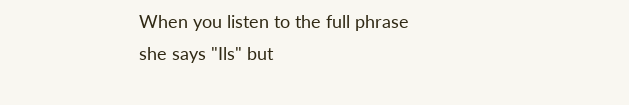When you listen to the full phrase she says "Ils" but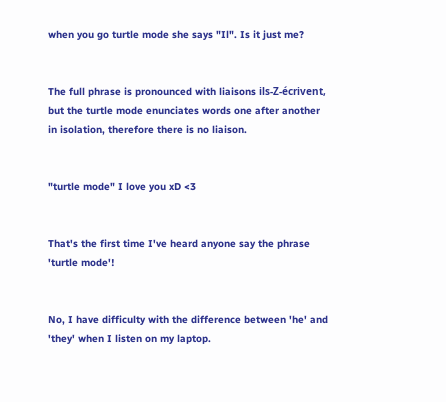when you go turtle mode she says "Il". Is it just me?


The full phrase is pronounced with liaisons ils-Z-écrivent, but the turtle mode enunciates words one after another in isolation, therefore there is no liaison.


"turtle mode" I love you xD <3


That's the first time I've heard anyone say the phrase 'turtle mode'!


No, I have difficulty with the difference between 'he' and 'they' when I listen on my laptop.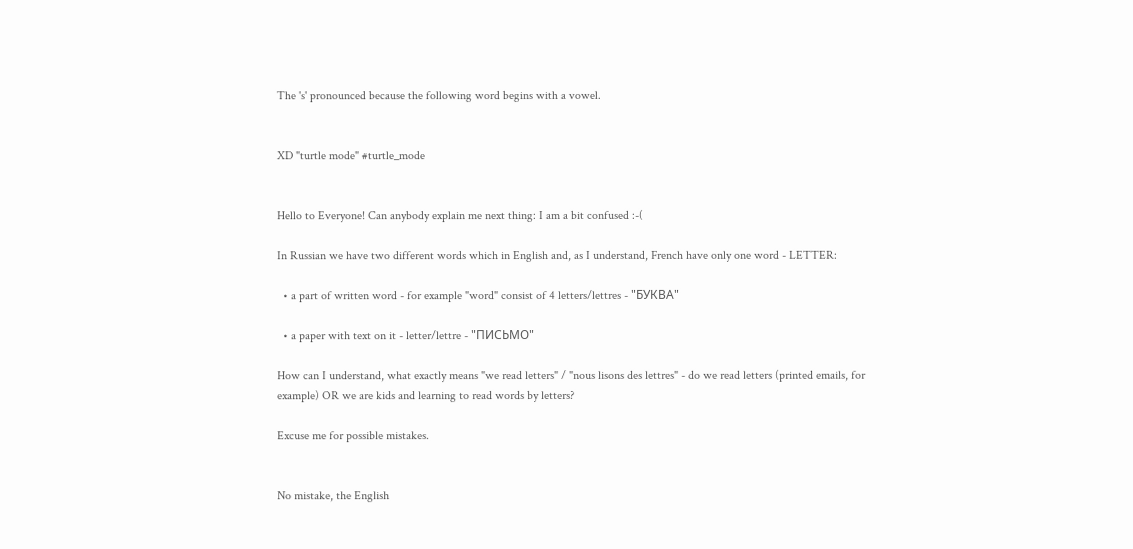The 's' pronounced because the following word begins with a vowel.


XD "turtle mode" #turtle_mode


Hello to Everyone! Can anybody explain me next thing: I am a bit confused :-(

In Russian we have two different words which in English and, as I understand, French have only one word - LETTER:

  • a part of written word - for example "word" consist of 4 letters/lettres - "БУКВА"

  • a paper with text on it - letter/lettre - "ПИСЬМО"

How can I understand, what exactly means "we read letters" / "nous lisons des lettres" - do we read letters (printed emails, for example) OR we are kids and learning to read words by letters?

Excuse me for possible mistakes.


No mistake, the English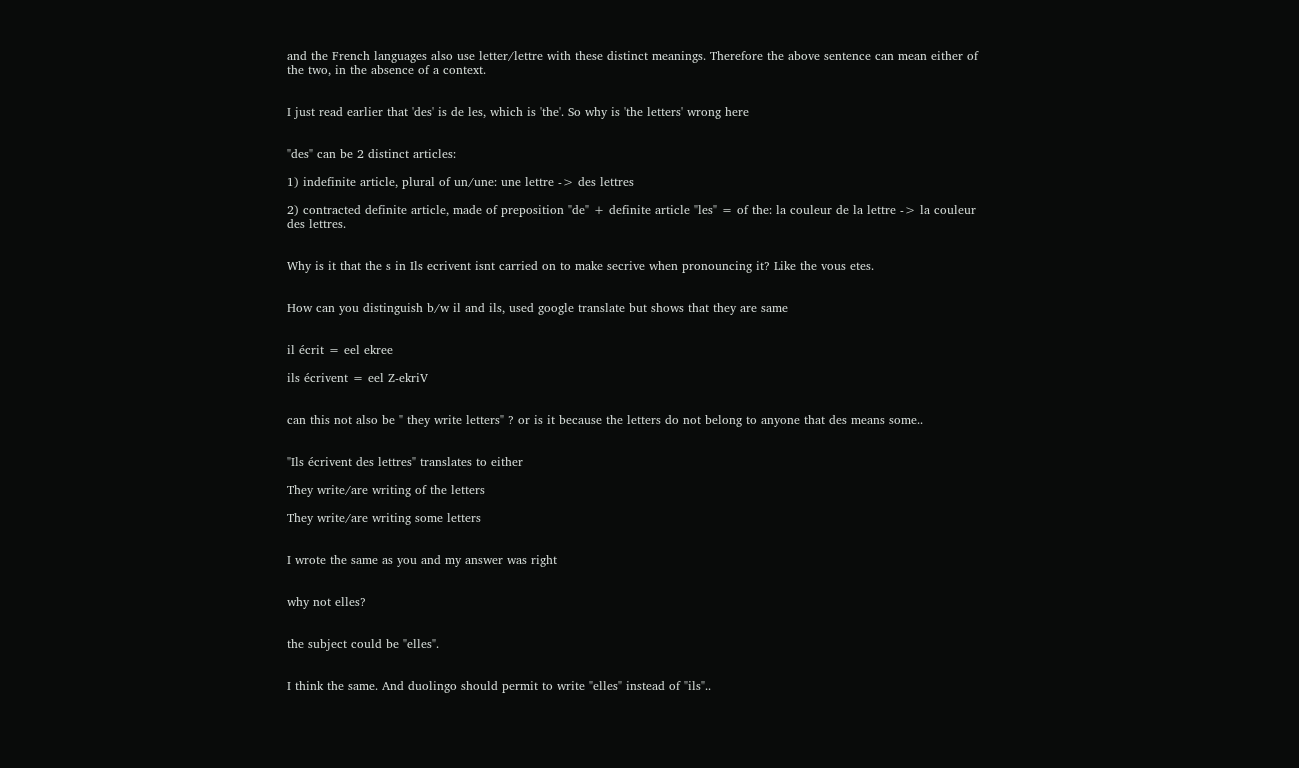and the French languages also use letter/lettre with these distinct meanings. Therefore the above sentence can mean either of the two, in the absence of a context.


I just read earlier that 'des' is de les, which is 'the'. So why is 'the letters' wrong here


"des" can be 2 distinct articles:

1) indefinite article, plural of un/une: une lettre -> des lettres

2) contracted definite article, made of preposition "de" + definite article "les" = of the: la couleur de la lettre -> la couleur des lettres.


Why is it that the s in Ils ecrivent isnt carried on to make secrive when pronouncing it? Like the vous etes.


How can you distinguish b/w il and ils, used google translate but shows that they are same


il écrit = eel ekree

ils écrivent = eel Z-ekriV


can this not also be " they write letters" ? or is it because the letters do not belong to anyone that des means some..


"Ils écrivent des lettres" translates to either

They write/are writing of the letters

They write/are writing some letters


I wrote the same as you and my answer was right


why not elles?


the subject could be "elles".


I think the same. And duolingo should permit to write "elles" instead of "ils"..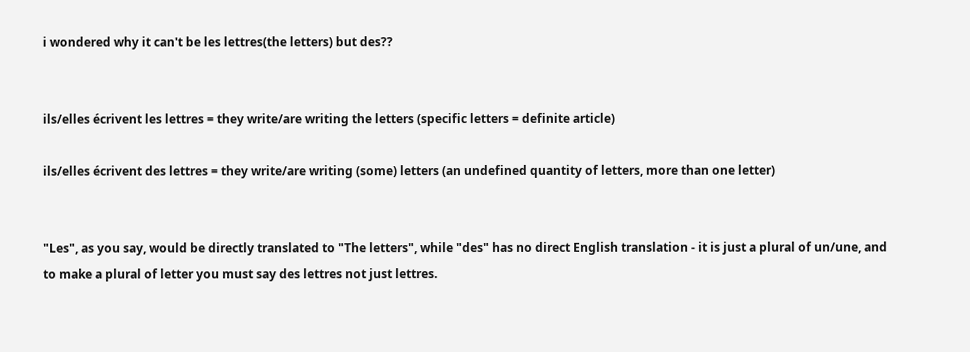i wondered why it can't be les lettres(the letters) but des??


ils/elles écrivent les lettres = they write/are writing the letters (specific letters = definite article)

ils/elles écrivent des lettres = they write/are writing (some) letters (an undefined quantity of letters, more than one letter)


"Les", as you say, would be directly translated to "The letters", while "des" has no direct English translation - it is just a plural of un/une, and to make a plural of letter you must say des lettres not just lettres.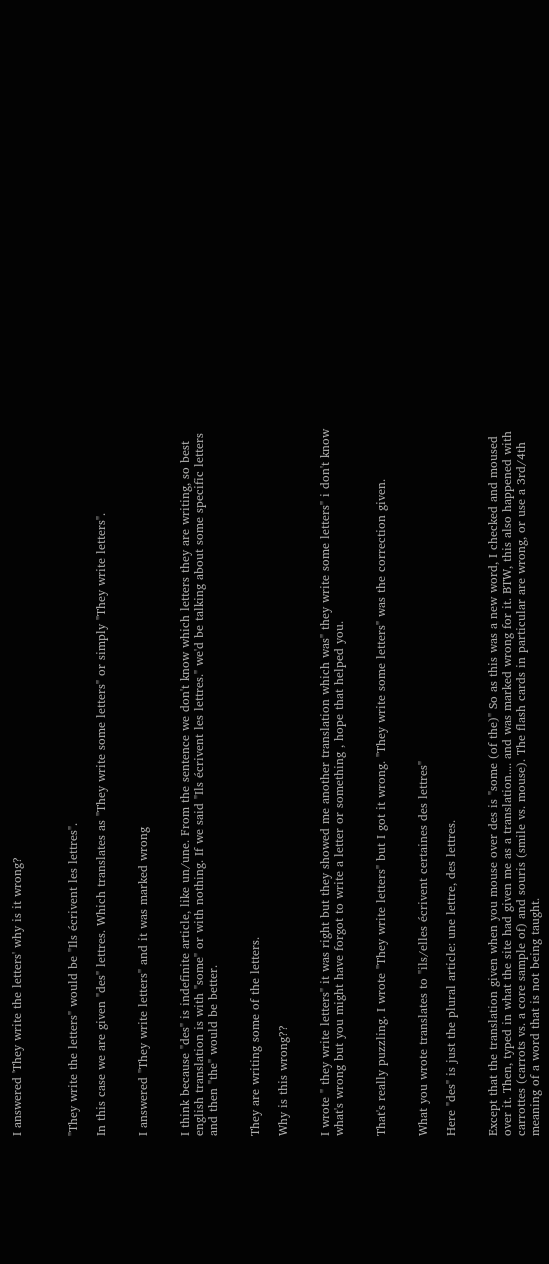I answered 'They write the letters' why is it wrong?



"They write the letters" would be "Ils écrivent les lettres".

In this case we are given "des" lettres. Which translates as "They write some letters" or simply "They write letters".


I answered "They write letters" and it was marked wrong


I think because "des" is indefinite article, like un/une. From the sentence we don't know which letters they are writing, so best english translation is with "some" or with nothing. If we said "Ils écrivent les lettres." we'd be talking about some specific letters and then "the" would be better.


They are writing some of the letters.

Why is this wrong??


I wrote " they write letters" it was right but they showed me another translation which was" they write some letters" i don't know what's wrong but you might have forgot to write a letter or something , hope that helped you.


That's really puzzling. I wrote "They write letters" but I got it wrong. "They write some letters" was the correction given.


What you wrote translates to "ils/elles écrivent certaines des lettres"

Here "des" is just the plural article: une lettre, des lettres.


Except that the translation given when you mouse over des is "some (of the)" So as this was a new word, I checked and moused over it. Then, typed in what the site had given me as a translation.... and was marked wrong for it. BTW, this also happened with carrottes (carrots vs. a core sample of) and souris (smile vs. mouse). The flash cards in particular are wrong, or use a 3rd/4th meaning of a word that is not being taught.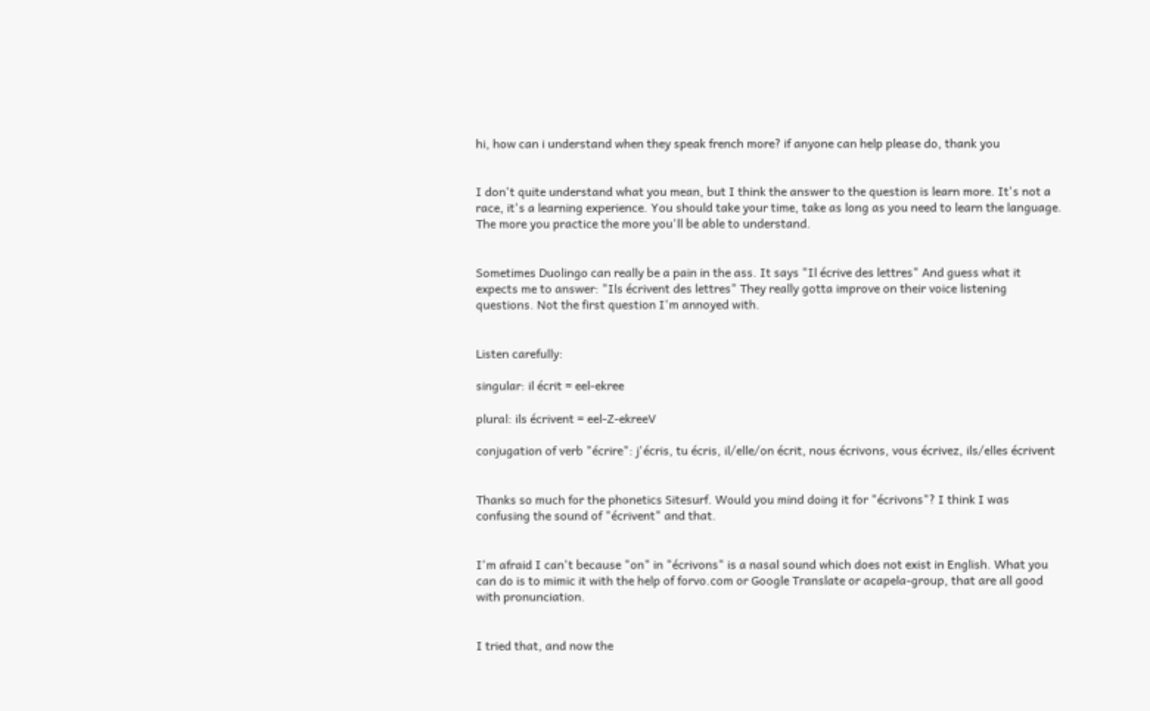hi, how can i understand when they speak french more? if anyone can help please do, thank you


I don't quite understand what you mean, but I think the answer to the question is learn more. It's not a race, it's a learning experience. You should take your time, take as long as you need to learn the language. The more you practice the more you'll be able to understand.


Sometimes Duolingo can really be a pain in the ass. It says "Il écrive des lettres" And guess what it expects me to answer: "Ils écrivent des lettres" They really gotta improve on their voice listening questions. Not the first question I'm annoyed with.


Listen carefully:

singular: il écrit = eel-ekree

plural: ils écrivent = eel-Z-ekreeV

conjugation of verb "écrire": j'écris, tu écris, il/elle/on écrit, nous écrivons, vous écrivez, ils/elles écrivent


Thanks so much for the phonetics Sitesurf. Would you mind doing it for "écrivons"? I think I was confusing the sound of "écrivent" and that.


I'm afraid I can't because "on" in "écrivons" is a nasal sound which does not exist in English. What you can do is to mimic it with the help of forvo.com or Google Translate or acapela-group, that are all good with pronunciation.


I tried that, and now the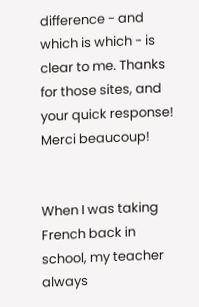difference - and which is which - is clear to me. Thanks for those sites, and your quick response! Merci beaucoup!


When I was taking French back in school, my teacher always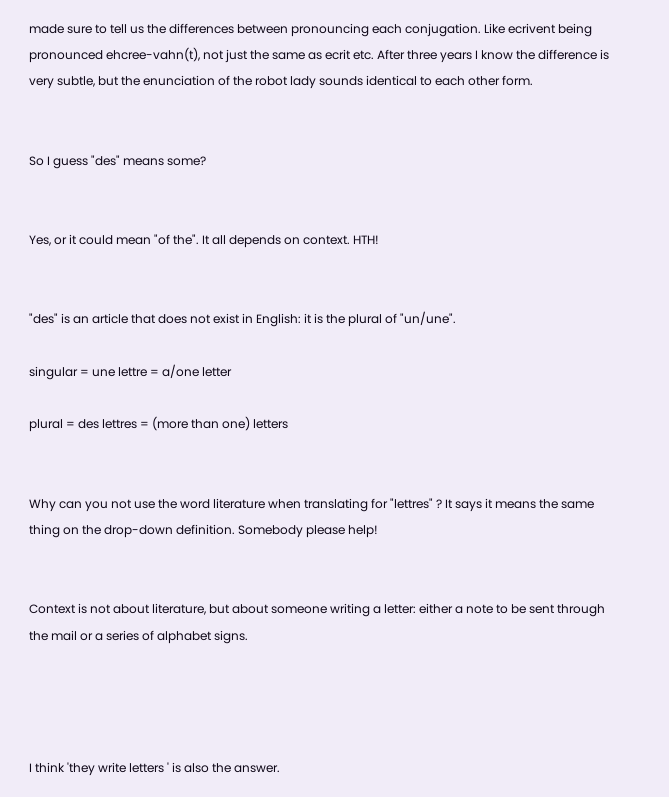made sure to tell us the differences between pronouncing each conjugation. Like ecrivent being pronounced ehcree-vahn(t), not just the same as ecrit etc. After three years I know the difference is very subtle, but the enunciation of the robot lady sounds identical to each other form.


So I guess "des" means some?


Yes, or it could mean "of the". It all depends on context. HTH!


"des" is an article that does not exist in English: it is the plural of "un/une".

singular = une lettre = a/one letter

plural = des lettres = (more than one) letters


Why can you not use the word literature when translating for "lettres" ? It says it means the same thing on the drop-down definition. Somebody please help!


Context is not about literature, but about someone writing a letter: either a note to be sent through the mail or a series of alphabet signs.




I think 'they write letters ' is also the answer.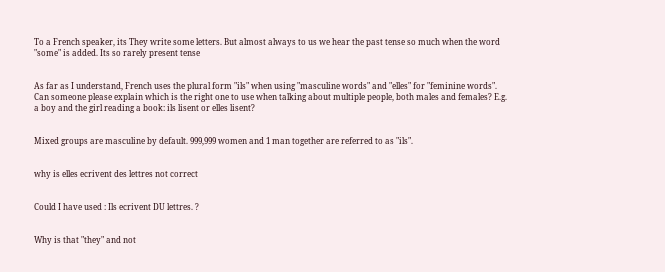To a French speaker, its They write some letters. But almost always to us we hear the past tense so much when the word "some" is added. Its so rarely present tense


As far as I understand, French uses the plural form "ils" when using "masculine words" and "elles" for "feminine words". Can someone please explain which is the right one to use when talking about multiple people, both males and females? E.g. a boy and the girl reading a book: ils lisent or elles lisent?


Mixed groups are masculine by default. 999,999 women and 1 man together are referred to as "ils".


why is elles ecrivent des lettres not correct


Could I have used : Ils ecrivent DU lettres. ?


Why is that "they" and not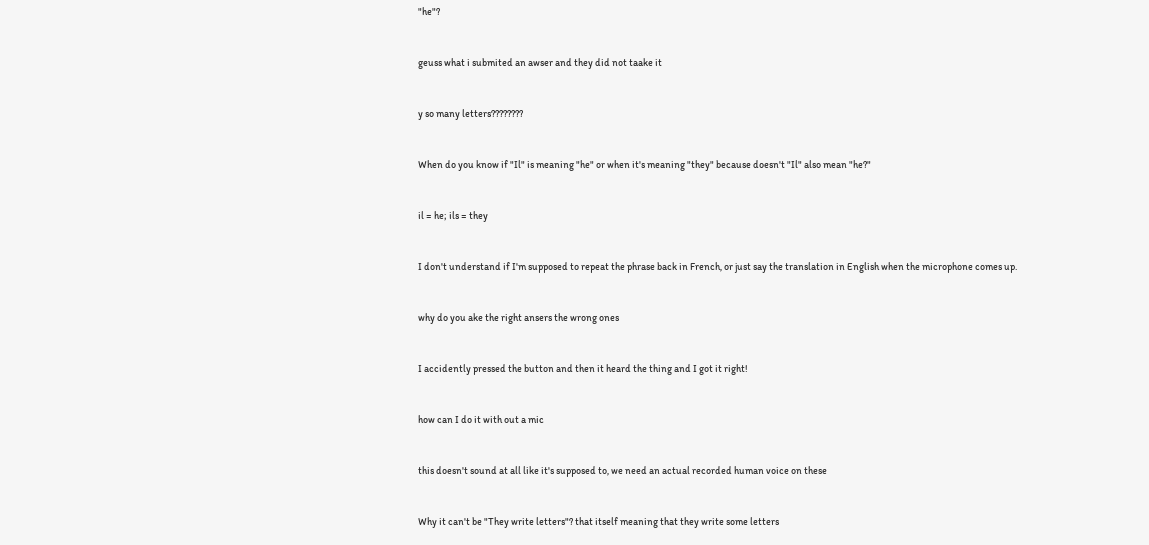"he"?


geuss what i submited an awser and they did not taake it


y so many letters????????


When do you know if "Il" is meaning "he" or when it's meaning "they" because doesn't "Il" also mean "he?"


il = he; ils = they


I don't understand if I'm supposed to repeat the phrase back in French, or just say the translation in English when the microphone comes up.


why do you ake the right ansers the wrong ones


I accidently pressed the button and then it heard the thing and I got it right!


how can I do it with out a mic


this doesn't sound at all like it's supposed to, we need an actual recorded human voice on these


Why it can't be "They write letters"? that itself meaning that they write some letters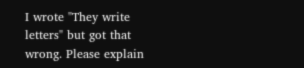I wrote "They write letters" but got that wrong. Please explain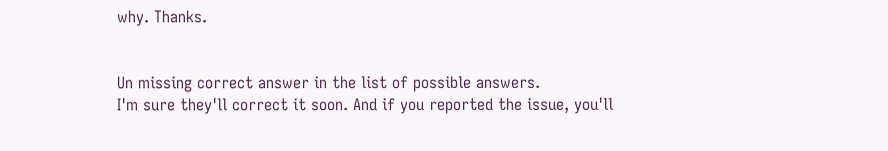why. Thanks.


Un missing correct answer in the list of possible answers.
I'm sure they'll correct it soon. And if you reported the issue, you'll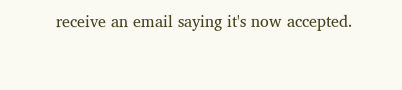receive an email saying it's now accepted.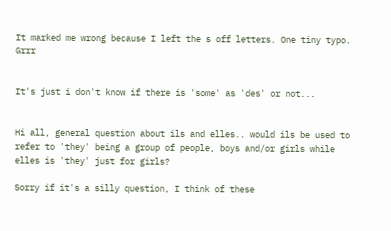It marked me wrong because I left the s off letters. One tiny typo. Grrr


It's just i don't know if there is 'some' as 'des' or not...


Hi all, general question about ils and elles.. would ils be used to refer to 'they' being a group of people, boys and/or girls while elles is 'they' just for girls?

Sorry if it's a silly question, I think of these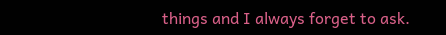things and I always forget to ask.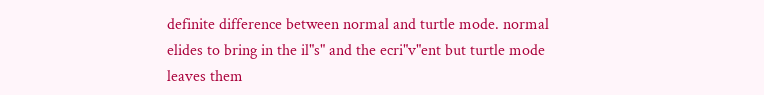definite difference between normal and turtle mode. normal elides to bring in the il"s" and the ecri"v"ent but turtle mode leaves them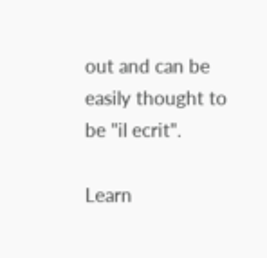out and can be easily thought to be "il ecrit".

Learn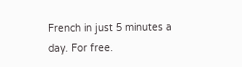French in just 5 minutes a day. For free.